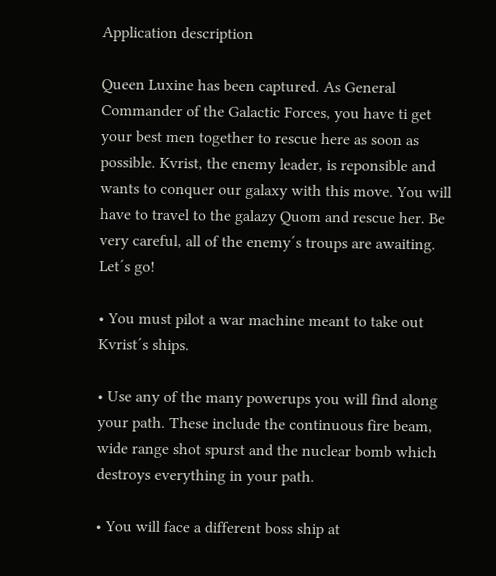Application description

Queen Luxine has been captured. As General Commander of the Galactic Forces, you have ti get your best men together to rescue here as soon as possible. Kvrist, the enemy leader, is reponsible and wants to conquer our galaxy with this move. You will have to travel to the galazy Quom and rescue her. Be very careful, all of the enemy´s troups are awaiting. Let´s go!

• You must pilot a war machine meant to take out Kvrist´s ships.

• Use any of the many powerups you will find along your path. These include the continuous fire beam, wide range shot spurst and the nuclear bomb which destroys everything in your path.

• You will face a different boss ship at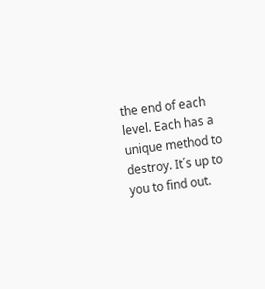the end of each level. Each has a unique method to destroy. It´s up to you to find out.